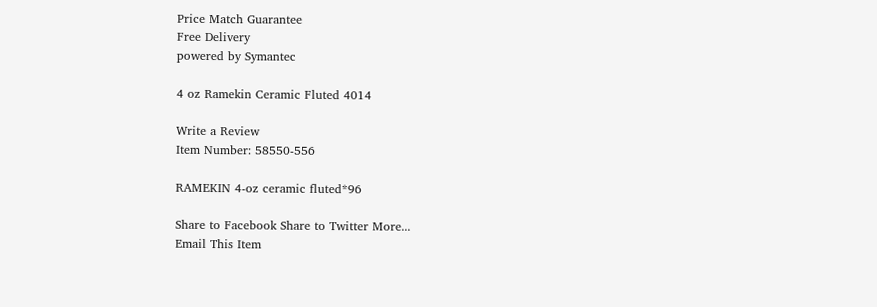Price Match Guarantee
Free Delivery
powered by Symantec

4 oz Ramekin Ceramic Fluted 4014

Write a Review
Item Number: 58550-556

RAMEKIN 4-oz ceramic fluted*96

Share to Facebook Share to Twitter More...
Email This Item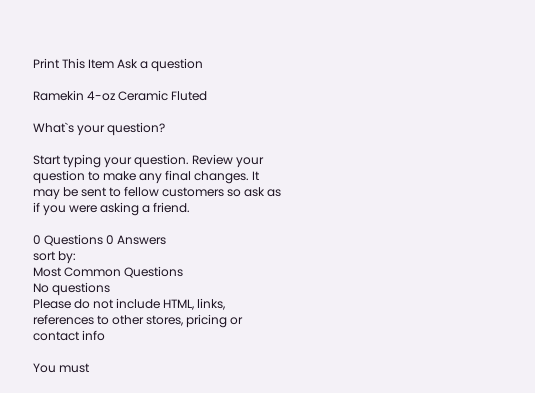Print This Item Ask a question

Ramekin 4-oz Ceramic Fluted

What`s your question?

Start typing your question. Review your question to make any final changes. It may be sent to fellow customers so ask as if you were asking a friend.

0 Questions 0 Answers
sort by:
Most Common Questions
No questions
Please do not include HTML, links, references to other stores, pricing or contact info

You must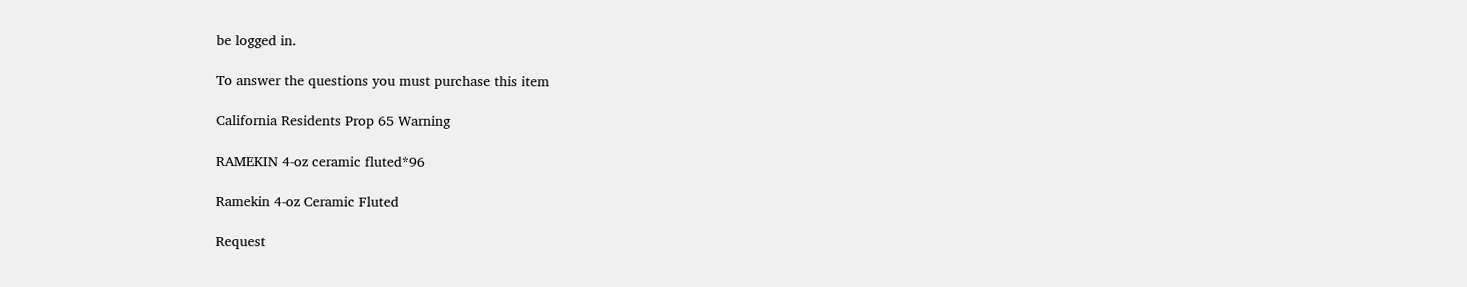be logged in.

To answer the questions you must purchase this item

California Residents Prop 65 Warning

RAMEKIN 4-oz ceramic fluted*96

Ramekin 4-oz Ceramic Fluted

Request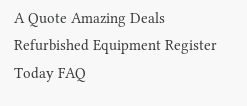A Quote Amazing Deals Refurbished Equipment Register Today FAQ